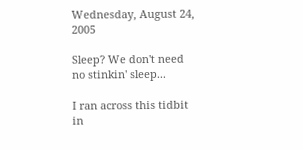Wednesday, August 24, 2005

Sleep? We don't need no stinkin' sleep...

I ran across this tidbit in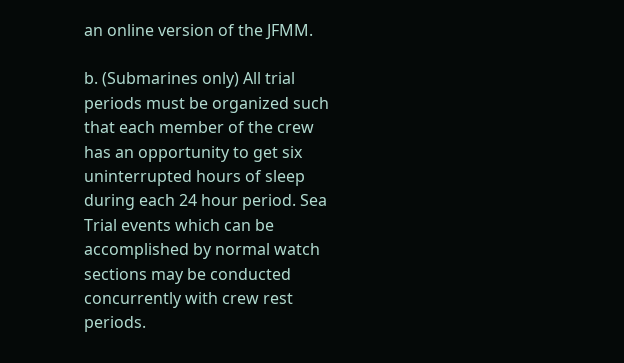an online version of the JFMM.

b. (Submarines only) All trial periods must be organized such that each member of the crew has an opportunity to get six uninterrupted hours of sleep during each 24 hour period. Sea Trial events which can be accomplished by normal watch sections may be conducted concurrently with crew rest periods.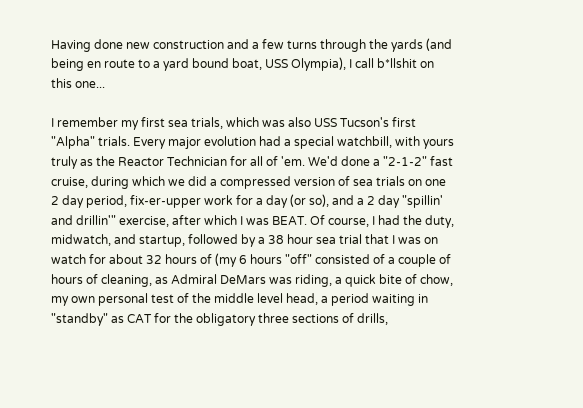Having done new construction and a few turns through the yards (and being en route to a yard bound boat, USS Olympia), I call b*llshit on this one...

I remember my first sea trials, which was also USS Tucson's first "Alpha" trials. Every major evolution had a special watchbill, with yours truly as the Reactor Technician for all of 'em. We'd done a "2-1-2" fast cruise, during which we did a compressed version of sea trials on one 2 day period, fix-er-upper work for a day (or so), and a 2 day "spillin' and drillin'" exercise, after which I was BEAT. Of course, I had the duty, midwatch, and startup, followed by a 38 hour sea trial that I was on watch for about 32 hours of (my 6 hours "off" consisted of a couple of hours of cleaning, as Admiral DeMars was riding, a quick bite of chow, my own personal test of the middle level head, a period waiting in "standby" as CAT for the obligatory three sections of drills,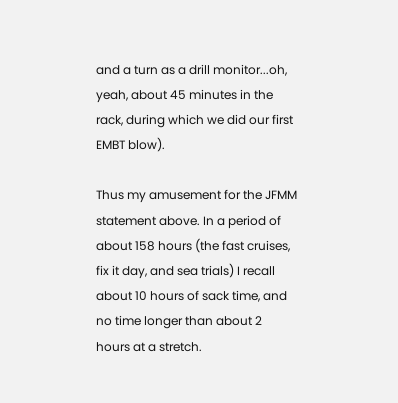and a turn as a drill monitor...oh, yeah, about 45 minutes in the rack, during which we did our first EMBT blow).

Thus my amusement for the JFMM statement above. In a period of about 158 hours (the fast cruises, fix it day, and sea trials) I recall about 10 hours of sack time, and no time longer than about 2 hours at a stretch.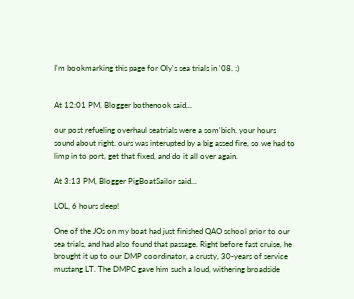I'm bookmarking this page for Oly's sea trials in '08. :)


At 12:01 PM, Blogger bothenook said...

our post refueling overhaul seatrials were a som'bich. your hours sound about right. ours was interupted by a big assed fire, so we had to limp in to port, get that fixed, and do it all over again.

At 3:13 PM, Blogger PigBoatSailor said...

LOL, 6 hours sleep!

One of the JOs on my boat had just finished QAO school prior to our sea trials, and had also found that passage. Right before fast cruise, he brought it up to our DMP coordinator, a crusty, 30-years of service mustang LT. The DMPC gave him such a loud, withering broadside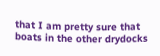that I am pretty sure that boats in the other drydocks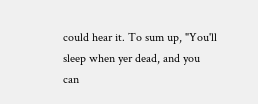could hear it. To sum up, "You'll sleep when yer dead, and you can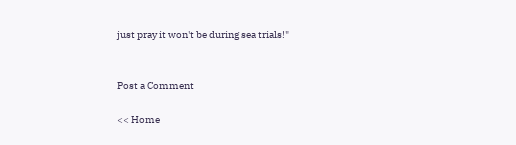just pray it won't be during sea trials!"


Post a Comment

<< Home